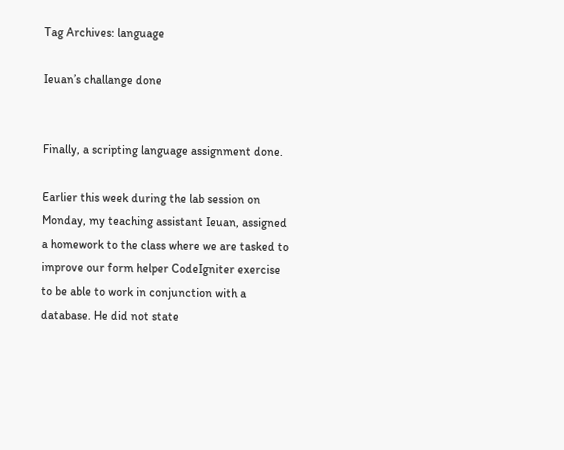Tag Archives: language

Ieuan’s challange done


Finally, a scripting language assignment done.

Earlier this week during the lab session on Monday, my teaching assistant Ieuan, assigned a homework to the class where we are tasked to improve our form helper CodeIgniter exercise to be able to work in conjunction with a database. He did not state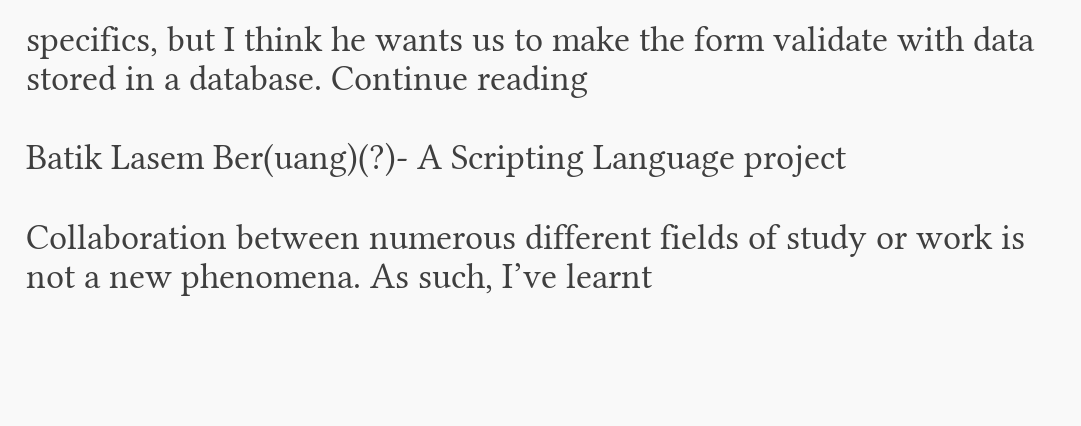specifics, but I think he wants us to make the form validate with data stored in a database. Continue reading

Batik Lasem Ber(uang)(?)- A Scripting Language project

Collaboration between numerous different fields of study or work is not a new phenomena. As such, I’ve learnt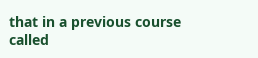that in a previous course called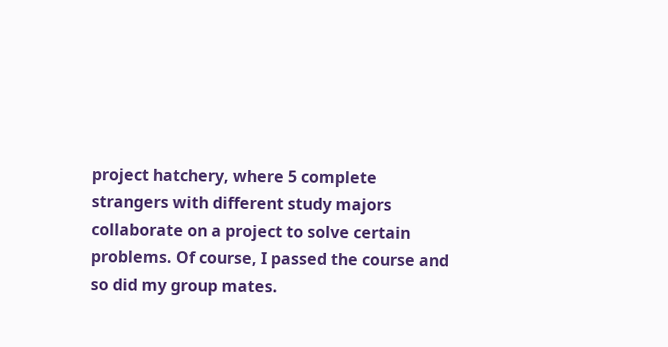project hatchery, where 5 complete strangers with different study majors collaborate on a project to solve certain problems. Of course, I passed the course and so did my group mates.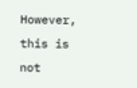However, this is not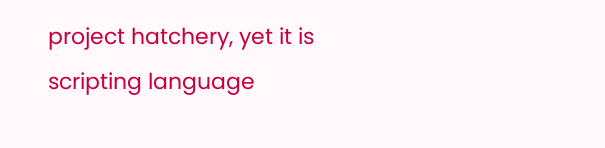project hatchery, yet it is scripting language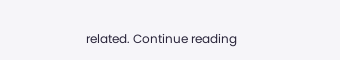related. Continue reading